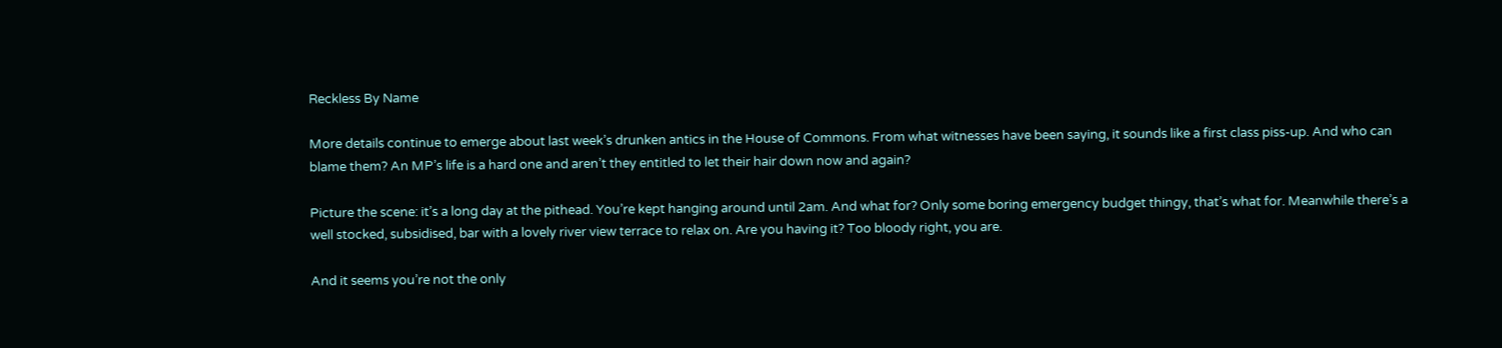Reckless By Name

More details continue to emerge about last week’s drunken antics in the House of Commons. From what witnesses have been saying, it sounds like a first class piss-up. And who can blame them? An MP’s life is a hard one and aren’t they entitled to let their hair down now and again?

Picture the scene: it’s a long day at the pithead. You’re kept hanging around until 2am. And what for? Only some boring emergency budget thingy, that’s what for. Meanwhile there’s a well stocked, subsidised, bar with a lovely river view terrace to relax on. Are you having it? Too bloody right, you are.

And it seems you’re not the only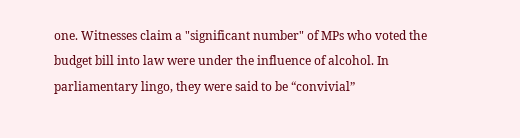one. Witnesses claim a "significant number" of MPs who voted the budget bill into law were under the influence of alcohol. In parliamentary lingo, they were said to be “convivial”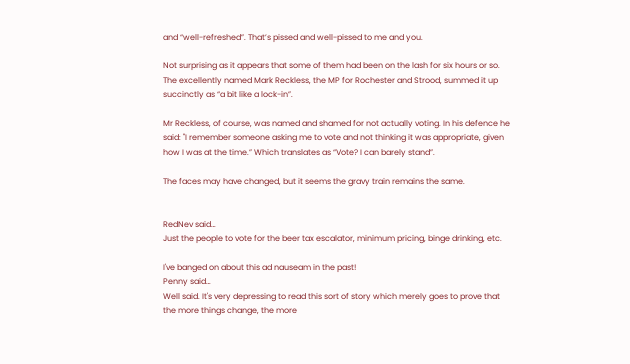and “well-refreshed”. That’s pissed and well-pissed to me and you.

Not surprising as it appears that some of them had been on the lash for six hours or so. The excellently named Mark Reckless, the MP for Rochester and Strood, summed it up succinctly as “a bit like a lock-in”.

Mr Reckless, of course, was named and shamed for not actually voting. In his defence he said: "I remember someone asking me to vote and not thinking it was appropriate, given how I was at the time.” Which translates as “Vote? I can barely stand”.

The faces may have changed, but it seems the gravy train remains the same.


RedNev said…
Just the people to vote for the beer tax escalator, minimum pricing, binge drinking, etc.

I've banged on about this ad nauseam in the past!
Penny said…
Well said. It's very depressing to read this sort of story which merely goes to prove that the more things change, the more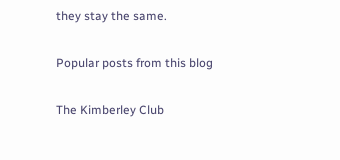they stay the same.

Popular posts from this blog

The Kimberley Club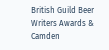British Guild Beer Writers Awards & Camden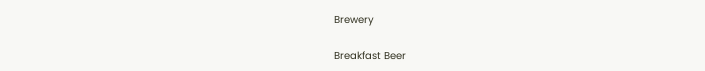Brewery

Breakfast Beer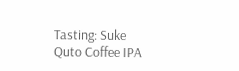Tasting: Suke Quto Coffee IPA